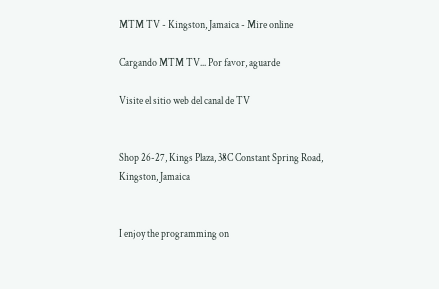MTM TV - Kingston, Jamaica - Mire online

Cargando MTM TV... Por favor, aguarde

Visite el sitio web del canal de TV


Shop 26-27, Kings Plaza, 38C Constant Spring Road, Kingston, Jamaica


I enjoy the programming on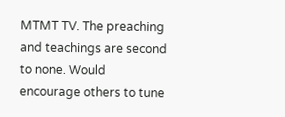MTMT TV. The preaching and teachings are second to none. Would encourage others to tune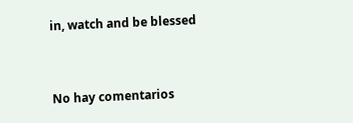in, watch and be blessed


No hay comentarios